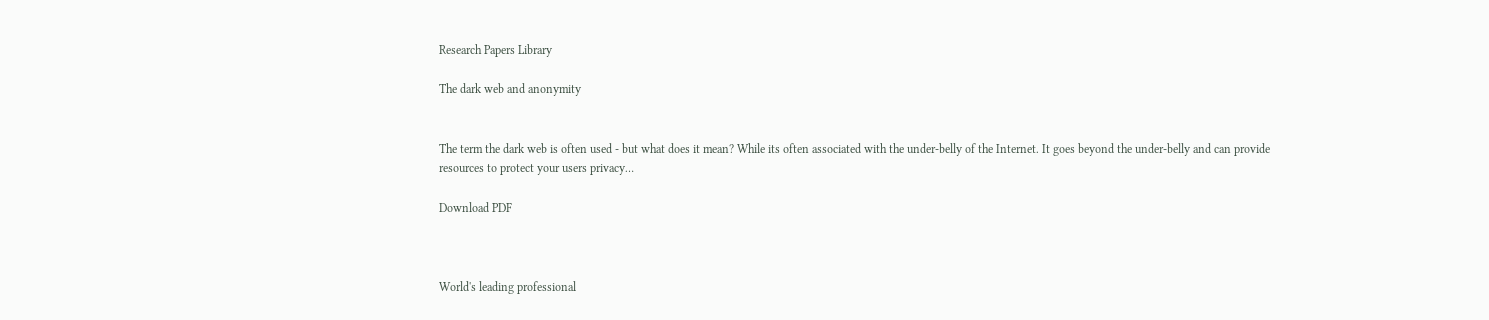Research Papers Library

The dark web and anonymity


The term the dark web is often used - but what does it mean? While its often associated with the under-belly of the Internet. It goes beyond the under-belly and can provide resources to protect your users privacy…

Download PDF



World's leading professional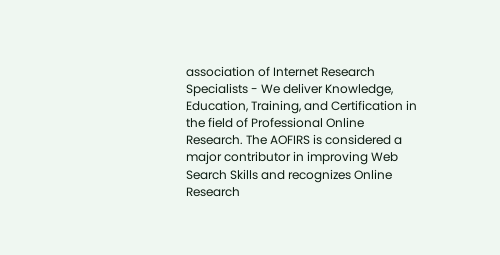association of Internet Research Specialists - We deliver Knowledge, Education, Training, and Certification in the field of Professional Online Research. The AOFIRS is considered a major contributor in improving Web Search Skills and recognizes Online Research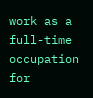work as a full-time occupation for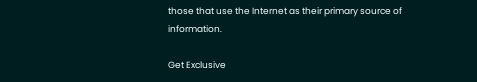those that use the Internet as their primary source of information.

Get Exclusive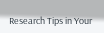Research Tips in Your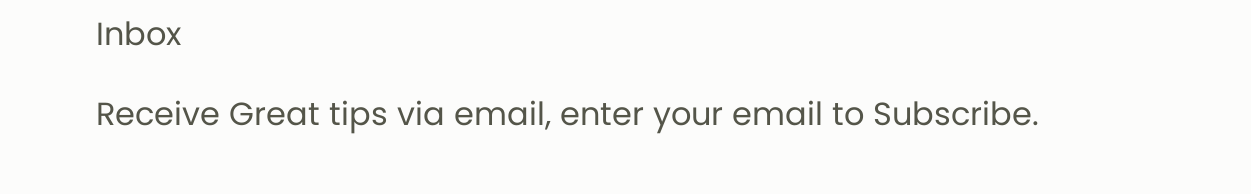Inbox

Receive Great tips via email, enter your email to Subscribe.